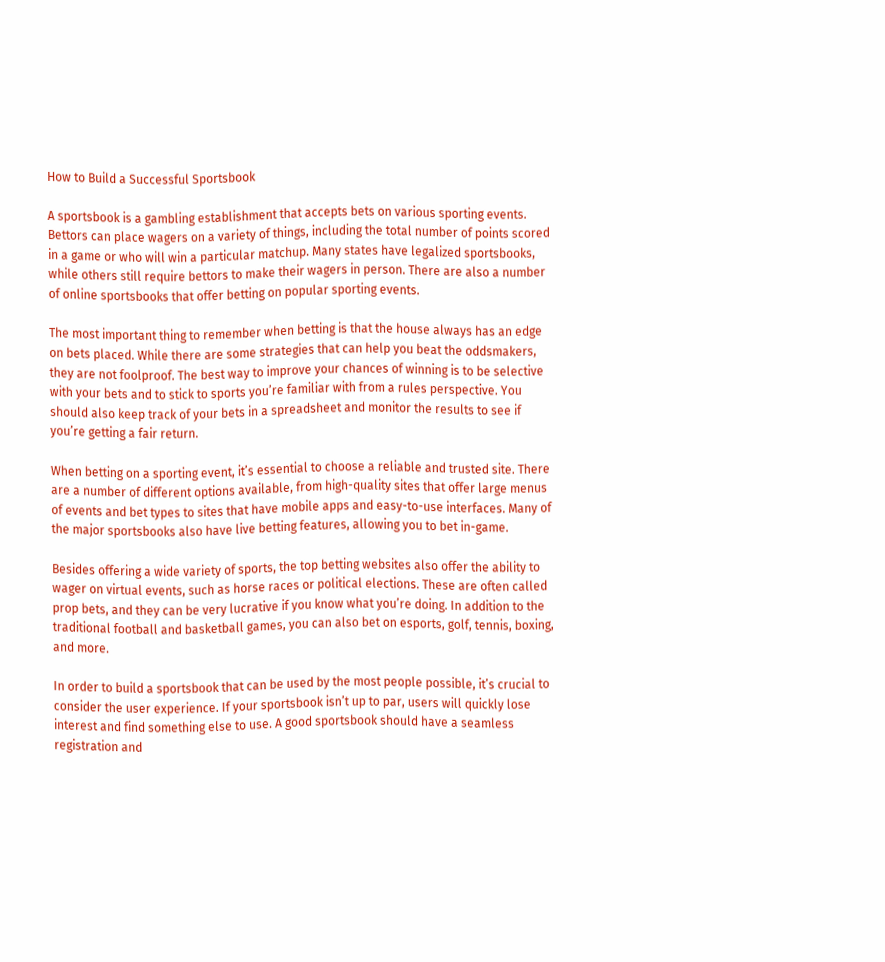How to Build a Successful Sportsbook

A sportsbook is a gambling establishment that accepts bets on various sporting events. Bettors can place wagers on a variety of things, including the total number of points scored in a game or who will win a particular matchup. Many states have legalized sportsbooks, while others still require bettors to make their wagers in person. There are also a number of online sportsbooks that offer betting on popular sporting events.

The most important thing to remember when betting is that the house always has an edge on bets placed. While there are some strategies that can help you beat the oddsmakers, they are not foolproof. The best way to improve your chances of winning is to be selective with your bets and to stick to sports you’re familiar with from a rules perspective. You should also keep track of your bets in a spreadsheet and monitor the results to see if you’re getting a fair return.

When betting on a sporting event, it’s essential to choose a reliable and trusted site. There are a number of different options available, from high-quality sites that offer large menus of events and bet types to sites that have mobile apps and easy-to-use interfaces. Many of the major sportsbooks also have live betting features, allowing you to bet in-game.

Besides offering a wide variety of sports, the top betting websites also offer the ability to wager on virtual events, such as horse races or political elections. These are often called prop bets, and they can be very lucrative if you know what you’re doing. In addition to the traditional football and basketball games, you can also bet on esports, golf, tennis, boxing, and more.

In order to build a sportsbook that can be used by the most people possible, it’s crucial to consider the user experience. If your sportsbook isn’t up to par, users will quickly lose interest and find something else to use. A good sportsbook should have a seamless registration and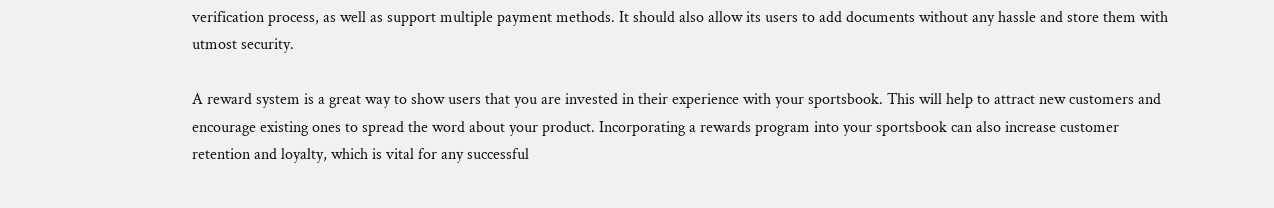verification process, as well as support multiple payment methods. It should also allow its users to add documents without any hassle and store them with utmost security.

A reward system is a great way to show users that you are invested in their experience with your sportsbook. This will help to attract new customers and encourage existing ones to spread the word about your product. Incorporating a rewards program into your sportsbook can also increase customer retention and loyalty, which is vital for any successful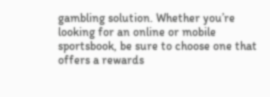gambling solution. Whether you’re looking for an online or mobile sportsbook, be sure to choose one that offers a rewards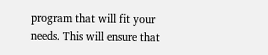program that will fit your needs. This will ensure that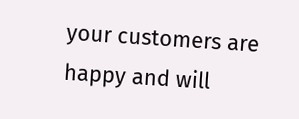your customers are happy and will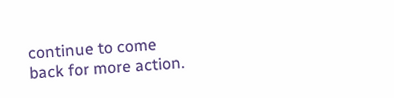continue to come back for more action.